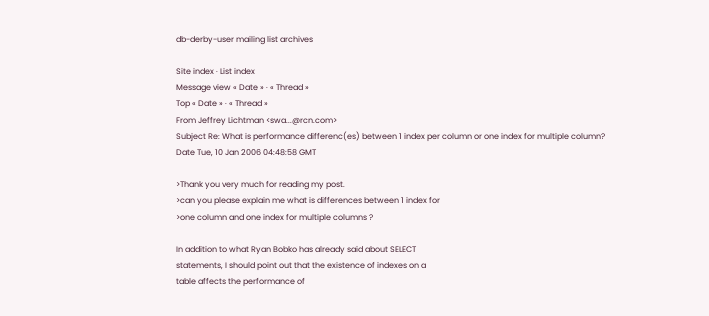db-derby-user mailing list archives

Site index · List index
Message view « Date » · « Thread »
Top « Date » · « Thread »
From Jeffrey Lichtman <swa...@rcn.com>
Subject Re: What is performance differenc(es) between 1 index per column or one index for multiple column?
Date Tue, 10 Jan 2006 04:48:58 GMT

>Thank you very much for reading my post.
>can you please explain me what is differences between 1 index for
>one column and one index for multiple columns ?

In addition to what Ryan Bobko has already said about SELECT
statements, I should point out that the existence of indexes on a
table affects the performance of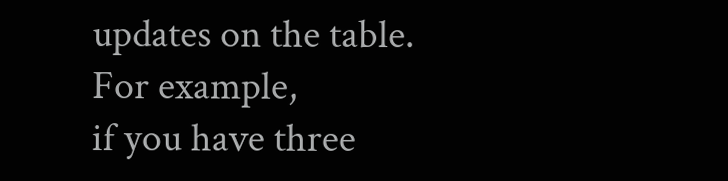updates on the table. For example,
if you have three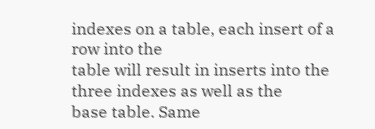indexes on a table, each insert of a row into the
table will result in inserts into the three indexes as well as the
base table. Same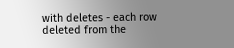with deletes - each row deleted from the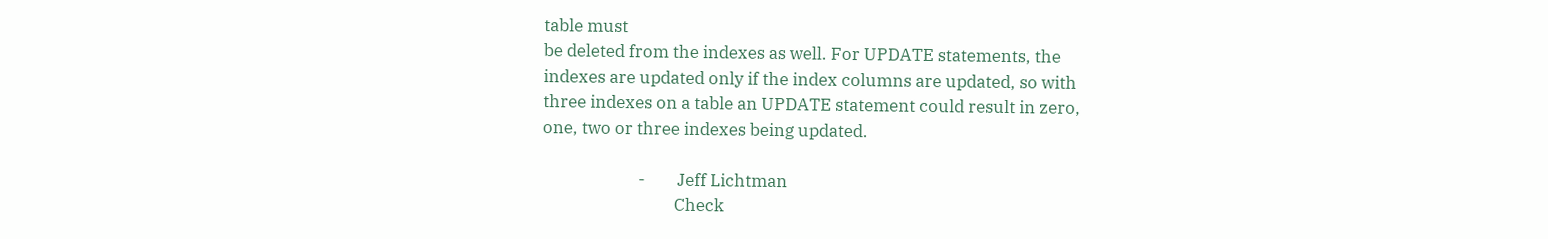table must
be deleted from the indexes as well. For UPDATE statements, the
indexes are updated only if the index columns are updated, so with
three indexes on a table an UPDATE statement could result in zero,
one, two or three indexes being updated.

                        -        Jeff Lichtman
                                 Check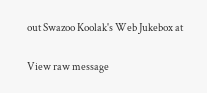out Swazoo Koolak's Web Jukebox at

View raw message